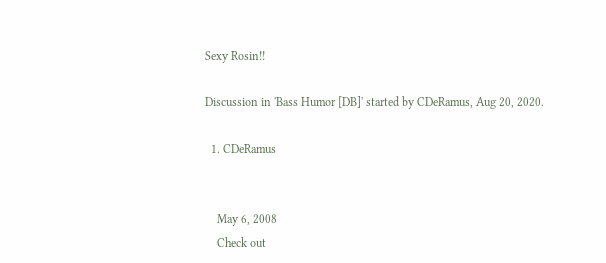Sexy Rosin!!

Discussion in 'Bass Humor [DB]' started by CDeRamus, Aug 20, 2020.

  1. CDeRamus


    May 6, 2008
    Check out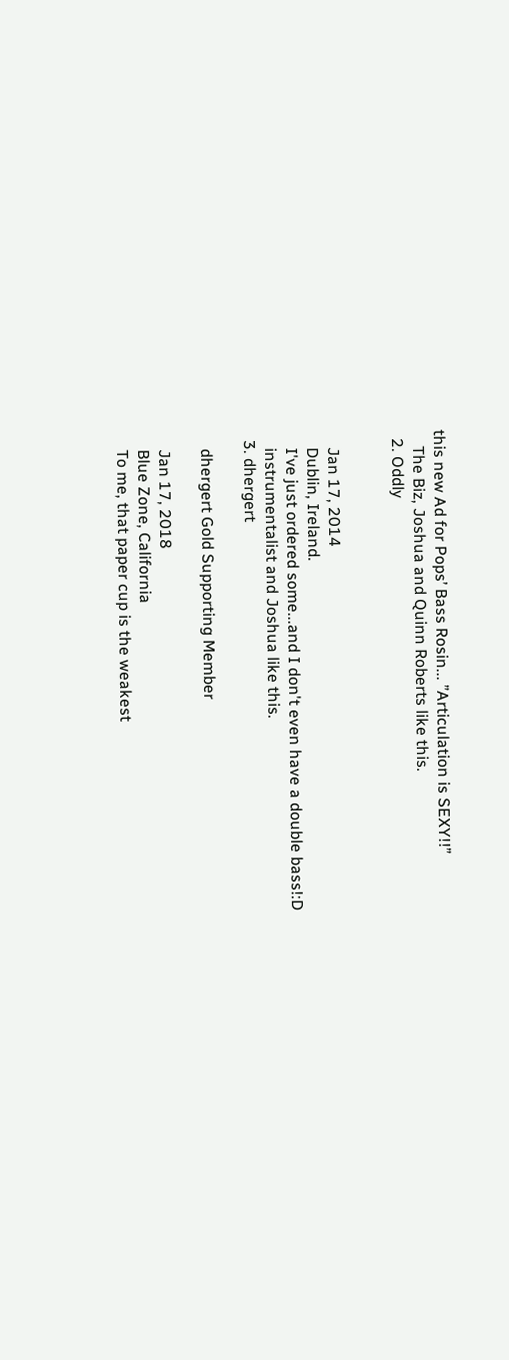this new Ad for Pops’ Bass Rosin... ”Articulation is SEXY!!”
    The Biz, Joshua and Quinn Roberts like this.
  2. Oddly


    Jan 17, 2014
    Dublin, Ireland.
    I've just ordered some...and I don't even have a double bass!:D
    instrumentalist and Joshua like this.
  3. dhergert

    dhergert Gold Supporting Member

    Jan 17, 2018
    Blue Zone, California
    To me, that paper cup is the weakest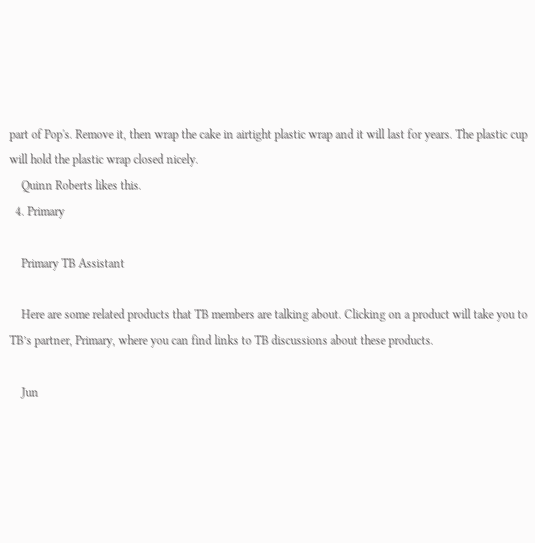part of Pop's. Remove it, then wrap the cake in airtight plastic wrap and it will last for years. The plastic cup will hold the plastic wrap closed nicely.
    Quinn Roberts likes this.
  4. Primary

    Primary TB Assistant

    Here are some related products that TB members are talking about. Clicking on a product will take you to TB’s partner, Primary, where you can find links to TB discussions about these products.

    Jun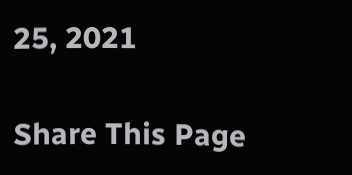25, 2021

Share This Page